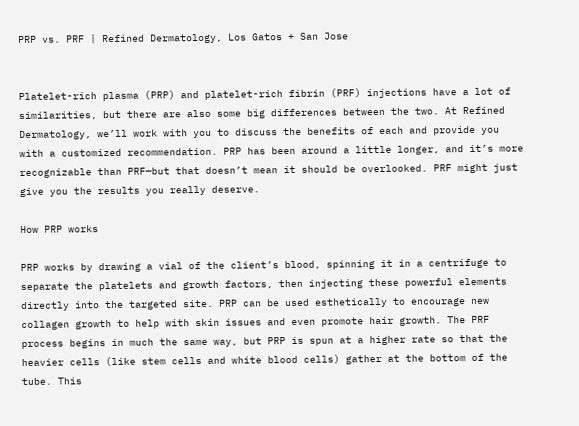PRP vs. PRF | Refined Dermatology, Los Gatos + San Jose


Platelet-rich plasma (PRP) and platelet-rich fibrin (PRF) injections have a lot of similarities, but there are also some big differences between the two. At Refined Dermatology, we’ll work with you to discuss the benefits of each and provide you with a customized recommendation. PRP has been around a little longer, and it’s more recognizable than PRF—but that doesn’t mean it should be overlooked. PRF might just give you the results you really deserve.

How PRP works

PRP works by drawing a vial of the client’s blood, spinning it in a centrifuge to separate the platelets and growth factors, then injecting these powerful elements directly into the targeted site. PRP can be used esthetically to encourage new collagen growth to help with skin issues and even promote hair growth. The PRF process begins in much the same way, but PRP is spun at a higher rate so that the heavier cells (like stem cells and white blood cells) gather at the bottom of the tube. This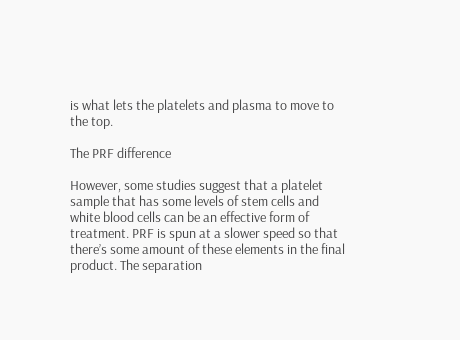is what lets the platelets and plasma to move to the top.

The PRF difference

However, some studies suggest that a platelet sample that has some levels of stem cells and white blood cells can be an effective form of treatment. PRF is spun at a slower speed so that there’s some amount of these elements in the final product. The separation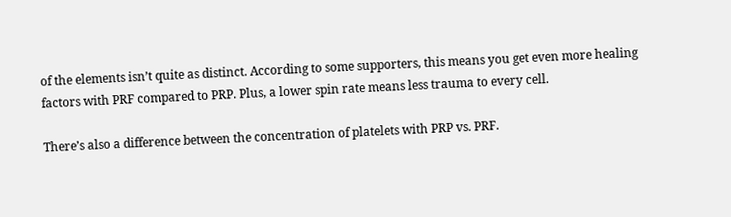of the elements isn’t quite as distinct. According to some supporters, this means you get even more healing factors with PRF compared to PRP. Plus, a lower spin rate means less trauma to every cell.

There’s also a difference between the concentration of platelets with PRP vs. PRF.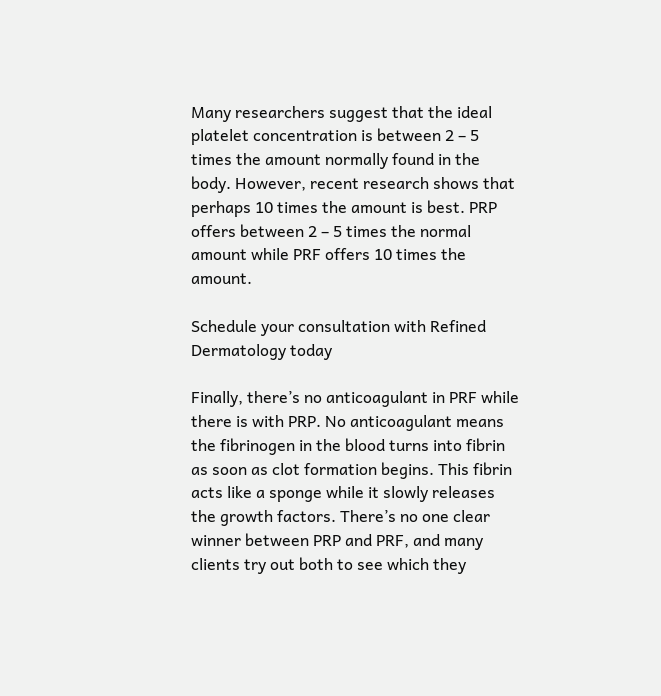Many researchers suggest that the ideal platelet concentration is between 2 – 5 times the amount normally found in the body. However, recent research shows that perhaps 10 times the amount is best. PRP offers between 2 – 5 times the normal amount while PRF offers 10 times the amount.

Schedule your consultation with Refined Dermatology today

Finally, there’s no anticoagulant in PRF while there is with PRP. No anticoagulant means the fibrinogen in the blood turns into fibrin as soon as clot formation begins. This fibrin acts like a sponge while it slowly releases the growth factors. There’s no one clear winner between PRP and PRF, and many clients try out both to see which they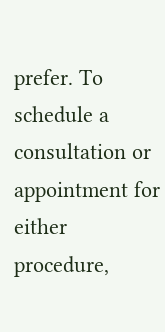prefer. To schedule a consultation or appointment for either procedure,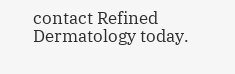contact Refined Dermatology today.